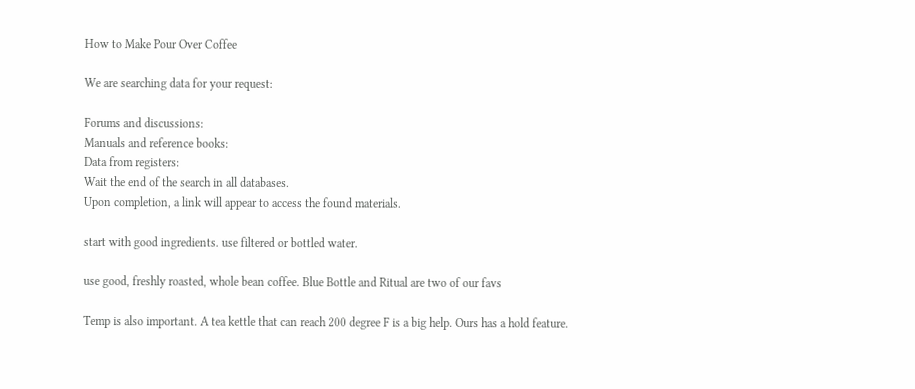How to Make Pour Over Coffee

We are searching data for your request:

Forums and discussions:
Manuals and reference books:
Data from registers:
Wait the end of the search in all databases.
Upon completion, a link will appear to access the found materials.

start with good ingredients. use filtered or bottled water.

use good, freshly roasted, whole bean coffee. Blue Bottle and Ritual are two of our favs

Temp is also important. A tea kettle that can reach 200 degree F is a big help. Ours has a hold feature.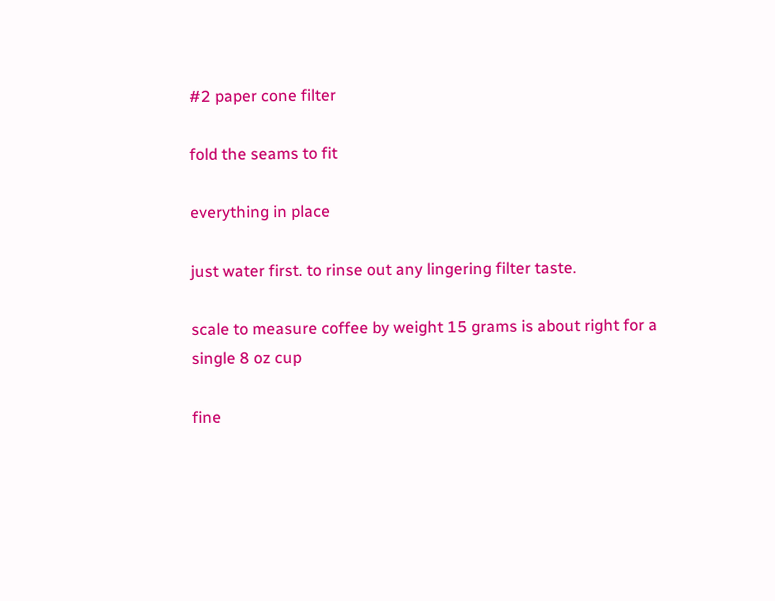#2 paper cone filter

fold the seams to fit

everything in place

just water first. to rinse out any lingering filter taste.

scale to measure coffee by weight 15 grams is about right for a single 8 oz cup

fine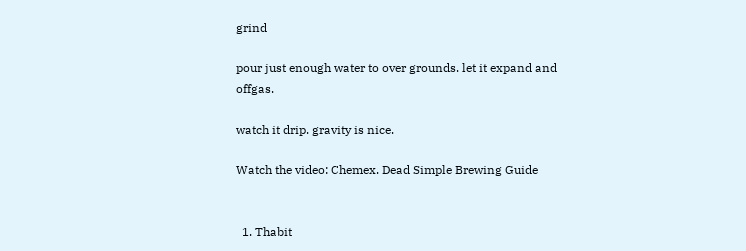grind

pour just enough water to over grounds. let it expand and offgas.

watch it drip. gravity is nice.

Watch the video: Chemex. Dead Simple Brewing Guide


  1. Thabit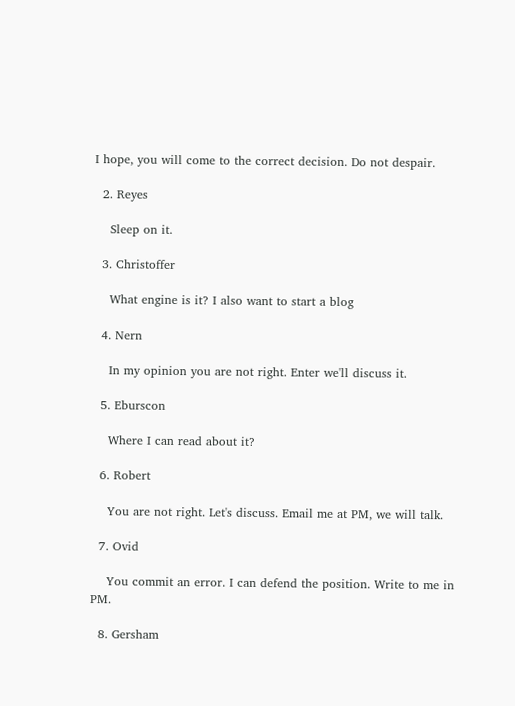I hope, you will come to the correct decision. Do not despair.

  2. Reyes

    Sleep on it.

  3. Christoffer

    What engine is it? I also want to start a blog

  4. Nern

    In my opinion you are not right. Enter we'll discuss it.

  5. Eburscon

    Where I can read about it?

  6. Robert

    You are not right. Let's discuss. Email me at PM, we will talk.

  7. Ovid

    You commit an error. I can defend the position. Write to me in PM.

  8. Gersham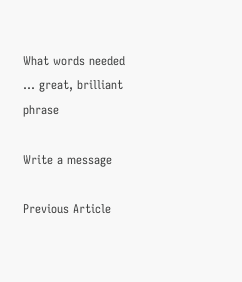What words needed ... great, brilliant phrase

Write a message

Previous Article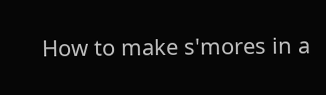How to make s'mores in a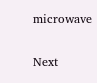microwave

Next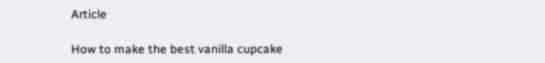Article

How to make the best vanilla cupcake